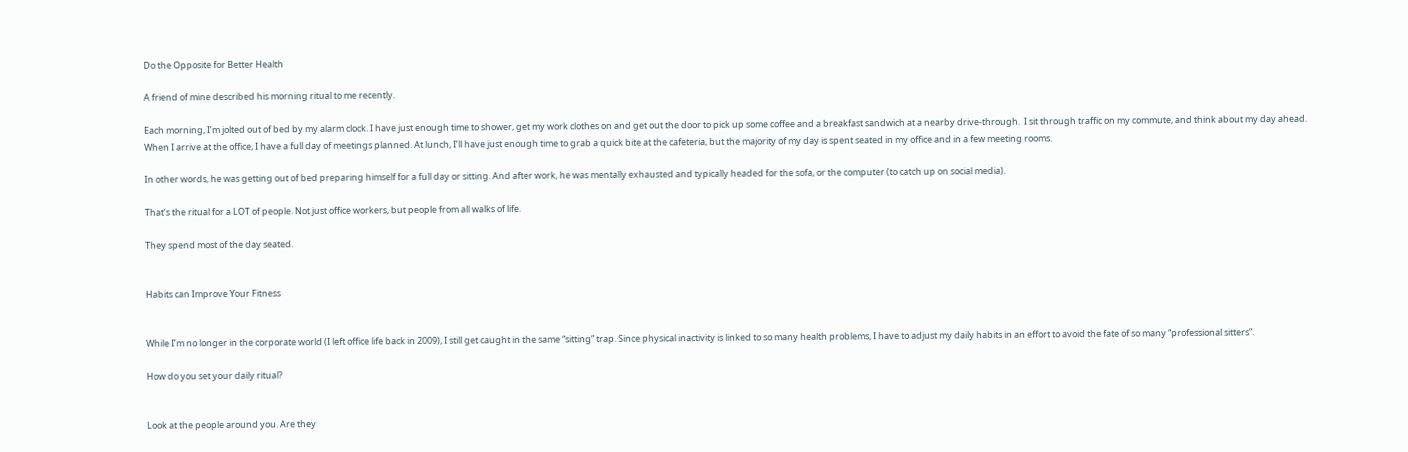Do the Opposite for Better Health

A friend of mine described his morning ritual to me recently.

Each morning, I’m jolted out of bed by my alarm clock. I have just enough time to shower, get my work clothes on and get out the door to pick up some coffee and a breakfast sandwich at a nearby drive-through.  I sit through traffic on my commute, and think about my day ahead. When I arrive at the office, I have a full day of meetings planned. At lunch, I’ll have just enough time to grab a quick bite at the cafeteria, but the majority of my day is spent seated in my office and in a few meeting rooms.

In other words, he was getting out of bed preparing himself for a full day or sitting. And after work, he was mentally exhausted and typically headed for the sofa, or the computer (to catch up on social media).

That’s the ritual for a LOT of people. Not just office workers, but people from all walks of life.

They spend most of the day seated.


Habits can Improve Your Fitness


While I’m no longer in the corporate world (I left office life back in 2009), I still get caught in the same “sitting” trap. Since physical inactivity is linked to so many health problems, I have to adjust my daily habits in an effort to avoid the fate of so many “professional sitters”.

How do you set your daily ritual?


Look at the people around you. Are they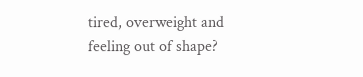tired, overweight and feeling out of shape?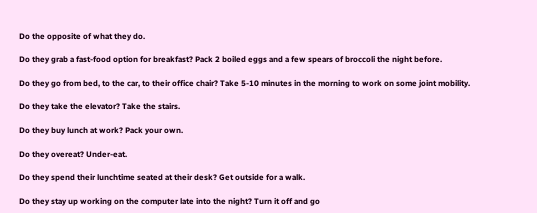Do the opposite of what they do.

Do they grab a fast-food option for breakfast? Pack 2 boiled eggs and a few spears of broccoli the night before.

Do they go from bed, to the car, to their office chair? Take 5-10 minutes in the morning to work on some joint mobility.

Do they take the elevator? Take the stairs.

Do they buy lunch at work? Pack your own.

Do they overeat? Under-eat.

Do they spend their lunchtime seated at their desk? Get outside for a walk.

Do they stay up working on the computer late into the night? Turn it off and go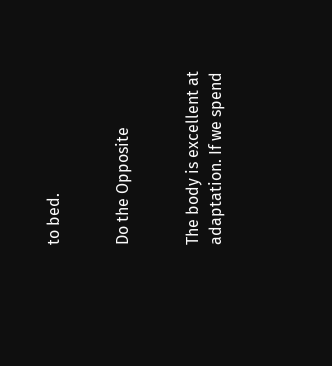to bed.


Do the Opposite


The body is excellent at adaptation. If we spend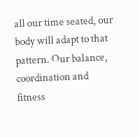all our time seated, our body will adapt to that pattern. Our balance, coordination and fitness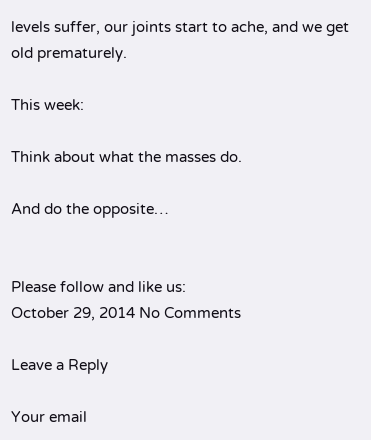levels suffer, our joints start to ache, and we get old prematurely.

This week:

Think about what the masses do.

And do the opposite…


Please follow and like us:
October 29, 2014 No Comments

Leave a Reply

Your email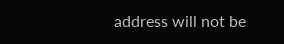address will not be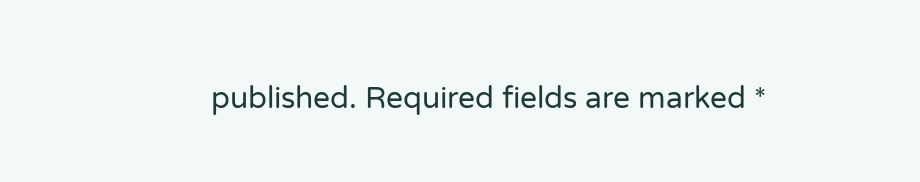published. Required fields are marked *